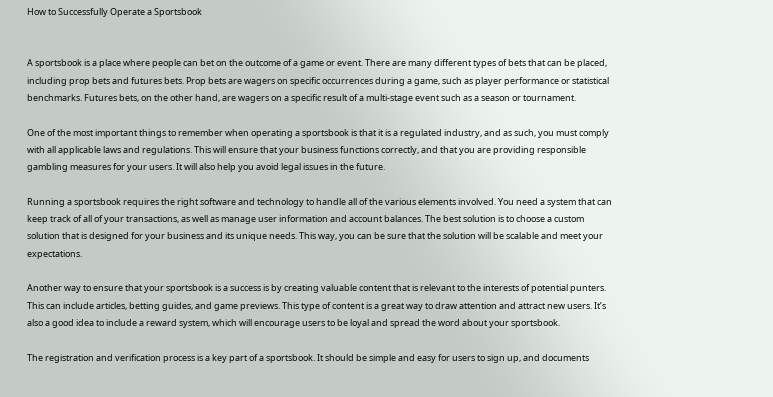How to Successfully Operate a Sportsbook


A sportsbook is a place where people can bet on the outcome of a game or event. There are many different types of bets that can be placed, including prop bets and futures bets. Prop bets are wagers on specific occurrences during a game, such as player performance or statistical benchmarks. Futures bets, on the other hand, are wagers on a specific result of a multi-stage event such as a season or tournament.

One of the most important things to remember when operating a sportsbook is that it is a regulated industry, and as such, you must comply with all applicable laws and regulations. This will ensure that your business functions correctly, and that you are providing responsible gambling measures for your users. It will also help you avoid legal issues in the future.

Running a sportsbook requires the right software and technology to handle all of the various elements involved. You need a system that can keep track of all of your transactions, as well as manage user information and account balances. The best solution is to choose a custom solution that is designed for your business and its unique needs. This way, you can be sure that the solution will be scalable and meet your expectations.

Another way to ensure that your sportsbook is a success is by creating valuable content that is relevant to the interests of potential punters. This can include articles, betting guides, and game previews. This type of content is a great way to draw attention and attract new users. It’s also a good idea to include a reward system, which will encourage users to be loyal and spread the word about your sportsbook.

The registration and verification process is a key part of a sportsbook. It should be simple and easy for users to sign up, and documents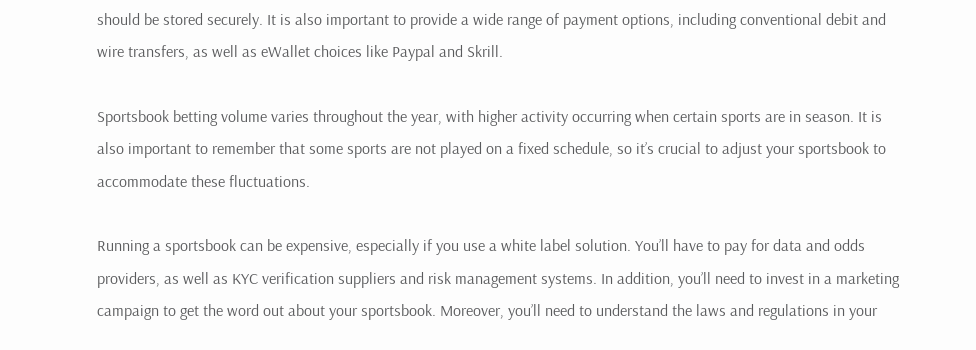should be stored securely. It is also important to provide a wide range of payment options, including conventional debit and wire transfers, as well as eWallet choices like Paypal and Skrill.

Sportsbook betting volume varies throughout the year, with higher activity occurring when certain sports are in season. It is also important to remember that some sports are not played on a fixed schedule, so it’s crucial to adjust your sportsbook to accommodate these fluctuations.

Running a sportsbook can be expensive, especially if you use a white label solution. You’ll have to pay for data and odds providers, as well as KYC verification suppliers and risk management systems. In addition, you’ll need to invest in a marketing campaign to get the word out about your sportsbook. Moreover, you’ll need to understand the laws and regulations in your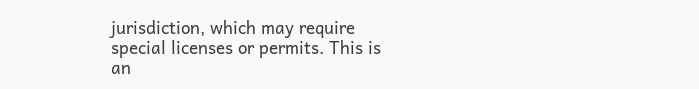jurisdiction, which may require special licenses or permits. This is an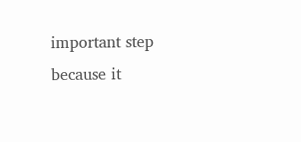important step because it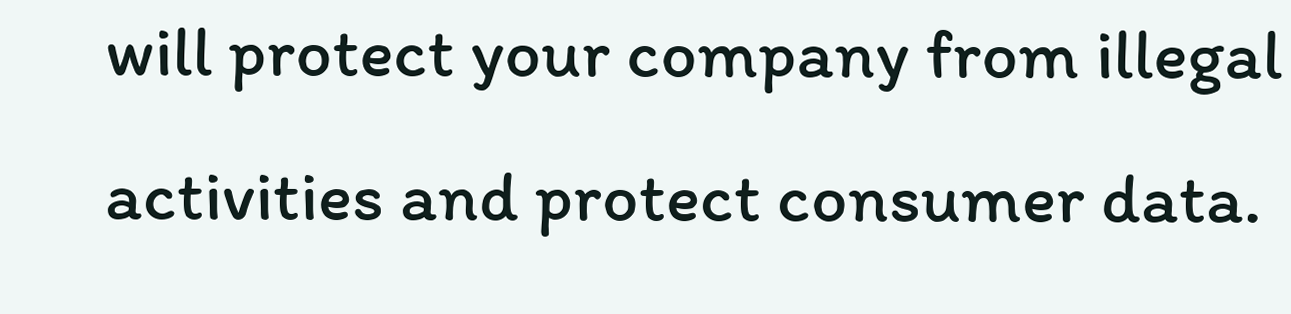will protect your company from illegal activities and protect consumer data.